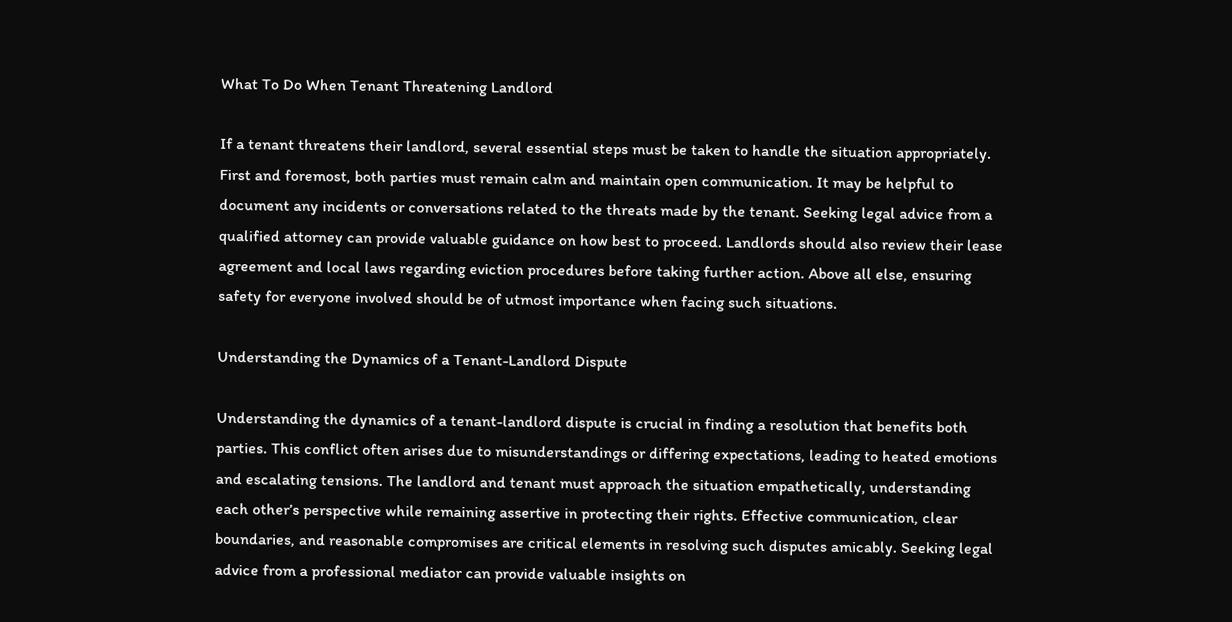What To Do When Tenant Threatening Landlord

If a tenant threatens their landlord, several essential steps must be taken to handle the situation appropriately. First and foremost, both parties must remain calm and maintain open communication. It may be helpful to document any incidents or conversations related to the threats made by the tenant. Seeking legal advice from a qualified attorney can provide valuable guidance on how best to proceed. Landlords should also review their lease agreement and local laws regarding eviction procedures before taking further action. Above all else, ensuring safety for everyone involved should be of utmost importance when facing such situations.

Understanding the Dynamics of a Tenant-Landlord Dispute

Understanding the dynamics of a tenant-landlord dispute is crucial in finding a resolution that benefits both parties. This conflict often arises due to misunderstandings or differing expectations, leading to heated emotions and escalating tensions. The landlord and tenant must approach the situation empathetically, understanding each other’s perspective while remaining assertive in protecting their rights. Effective communication, clear boundaries, and reasonable compromises are critical elements in resolving such disputes amicably. Seeking legal advice from a professional mediator can provide valuable insights on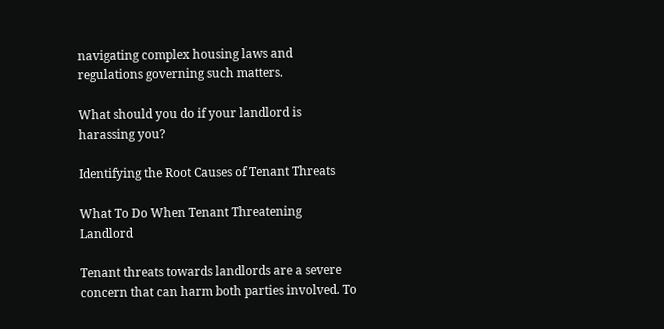navigating complex housing laws and regulations governing such matters.

What should you do if your landlord is harassing you?

Identifying the Root Causes of Tenant Threats

What To Do When Tenant Threatening Landlord

Tenant threats towards landlords are a severe concern that can harm both parties involved. To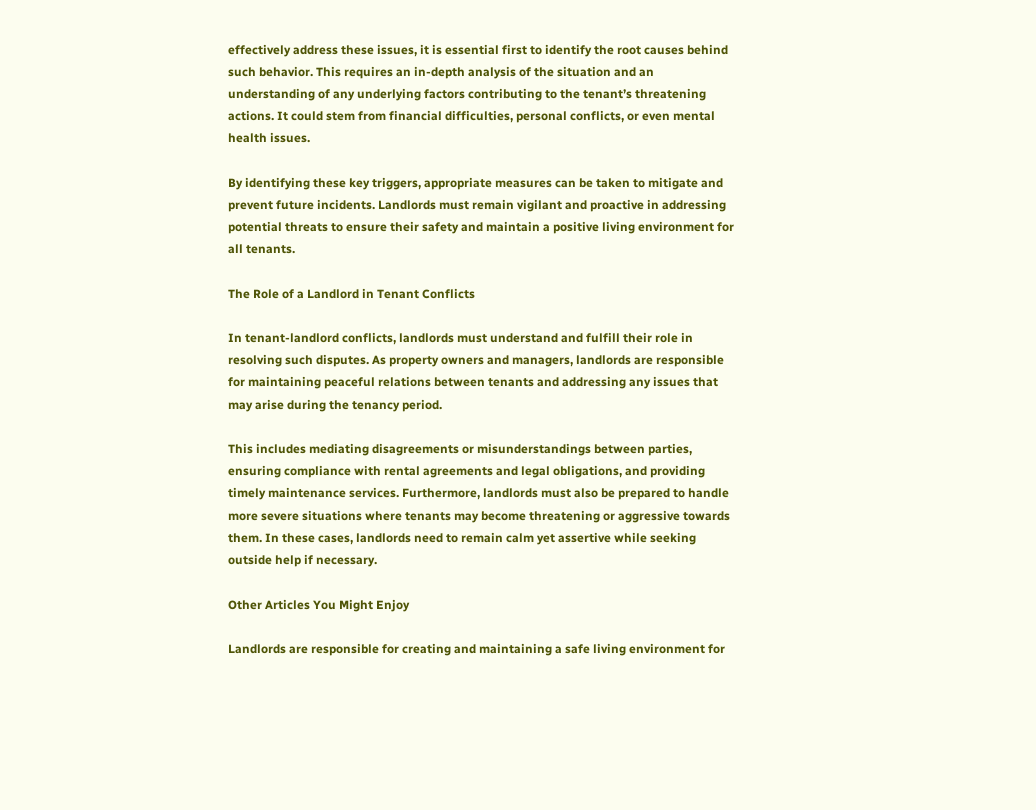effectively address these issues, it is essential first to identify the root causes behind such behavior. This requires an in-depth analysis of the situation and an understanding of any underlying factors contributing to the tenant’s threatening actions. It could stem from financial difficulties, personal conflicts, or even mental health issues.

By identifying these key triggers, appropriate measures can be taken to mitigate and prevent future incidents. Landlords must remain vigilant and proactive in addressing potential threats to ensure their safety and maintain a positive living environment for all tenants.

The Role of a Landlord in Tenant Conflicts

In tenant-landlord conflicts, landlords must understand and fulfill their role in resolving such disputes. As property owners and managers, landlords are responsible for maintaining peaceful relations between tenants and addressing any issues that may arise during the tenancy period.

This includes mediating disagreements or misunderstandings between parties, ensuring compliance with rental agreements and legal obligations, and providing timely maintenance services. Furthermore, landlords must also be prepared to handle more severe situations where tenants may become threatening or aggressive towards them. In these cases, landlords need to remain calm yet assertive while seeking outside help if necessary.

Other Articles You Might Enjoy

Landlords are responsible for creating and maintaining a safe living environment for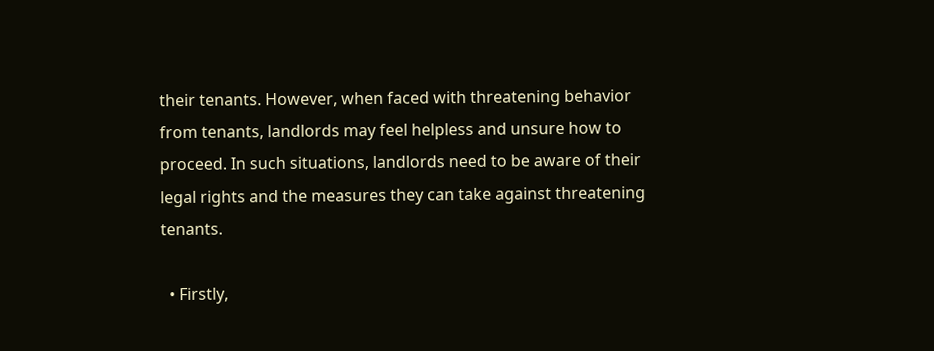their tenants. However, when faced with threatening behavior from tenants, landlords may feel helpless and unsure how to proceed. In such situations, landlords need to be aware of their legal rights and the measures they can take against threatening tenants.

  • Firstly,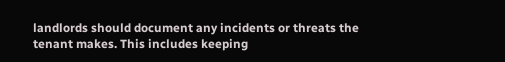landlords should document any incidents or threats the tenant makes. This includes keeping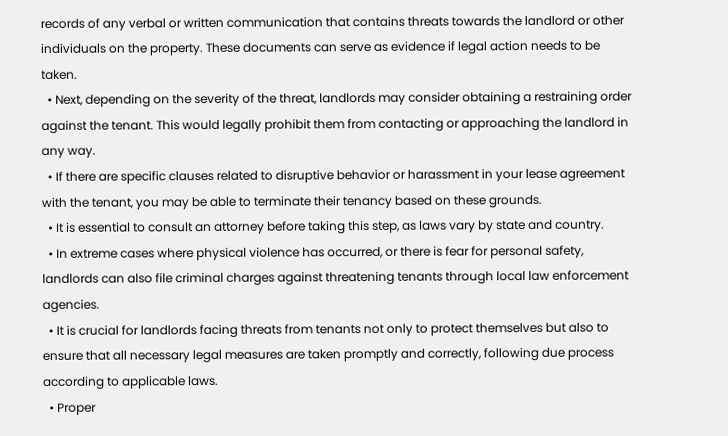records of any verbal or written communication that contains threats towards the landlord or other individuals on the property. These documents can serve as evidence if legal action needs to be taken.
  • Next, depending on the severity of the threat, landlords may consider obtaining a restraining order against the tenant. This would legally prohibit them from contacting or approaching the landlord in any way.
  • If there are specific clauses related to disruptive behavior or harassment in your lease agreement with the tenant, you may be able to terminate their tenancy based on these grounds.
  • It is essential to consult an attorney before taking this step, as laws vary by state and country.
  • In extreme cases where physical violence has occurred, or there is fear for personal safety, landlords can also file criminal charges against threatening tenants through local law enforcement agencies.
  • It is crucial for landlords facing threats from tenants not only to protect themselves but also to ensure that all necessary legal measures are taken promptly and correctly, following due process according to applicable laws.
  • Proper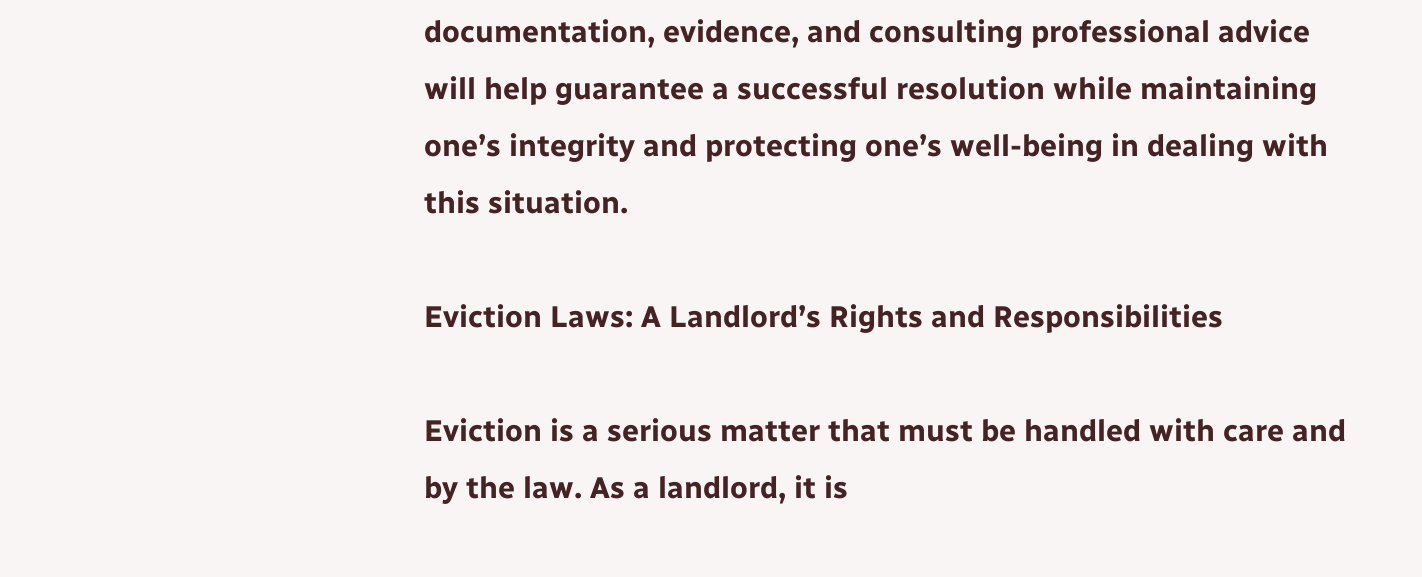documentation, evidence, and consulting professional advice will help guarantee a successful resolution while maintaining one’s integrity and protecting one’s well-being in dealing with this situation.

Eviction Laws: A Landlord’s Rights and Responsibilities

Eviction is a serious matter that must be handled with care and by the law. As a landlord, it is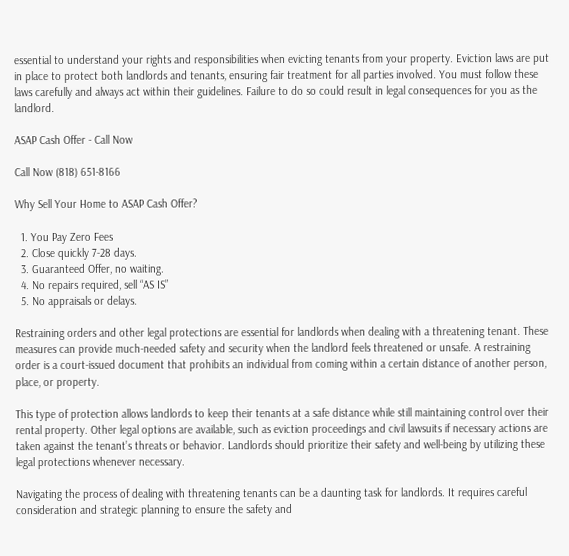essential to understand your rights and responsibilities when evicting tenants from your property. Eviction laws are put in place to protect both landlords and tenants, ensuring fair treatment for all parties involved. You must follow these laws carefully and always act within their guidelines. Failure to do so could result in legal consequences for you as the landlord.

ASAP Cash Offer - Call Now

Call Now (818) 651-8166

Why Sell Your Home to ASAP Cash Offer?

  1. You Pay Zero Fees
  2. Close quickly 7-28 days.
  3. Guaranteed Offer, no waiting.
  4. No repairs required, sell “AS IS”
  5. No appraisals or delays.

Restraining orders and other legal protections are essential for landlords when dealing with a threatening tenant. These measures can provide much-needed safety and security when the landlord feels threatened or unsafe. A restraining order is a court-issued document that prohibits an individual from coming within a certain distance of another person, place, or property.

This type of protection allows landlords to keep their tenants at a safe distance while still maintaining control over their rental property. Other legal options are available, such as eviction proceedings and civil lawsuits if necessary actions are taken against the tenant’s threats or behavior. Landlords should prioritize their safety and well-being by utilizing these legal protections whenever necessary.

Navigating the process of dealing with threatening tenants can be a daunting task for landlords. It requires careful consideration and strategic planning to ensure the safety and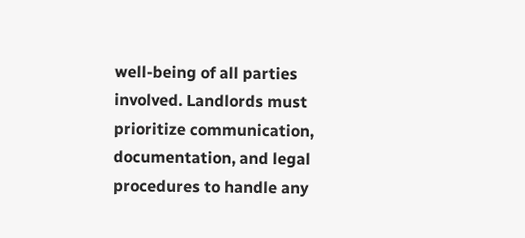well-being of all parties involved. Landlords must prioritize communication, documentation, and legal procedures to handle any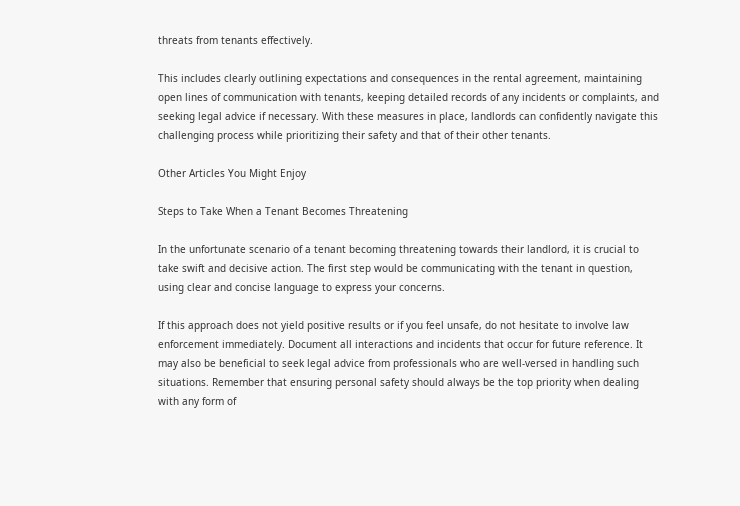threats from tenants effectively.

This includes clearly outlining expectations and consequences in the rental agreement, maintaining open lines of communication with tenants, keeping detailed records of any incidents or complaints, and seeking legal advice if necessary. With these measures in place, landlords can confidently navigate this challenging process while prioritizing their safety and that of their other tenants.

Other Articles You Might Enjoy

Steps to Take When a Tenant Becomes Threatening

In the unfortunate scenario of a tenant becoming threatening towards their landlord, it is crucial to take swift and decisive action. The first step would be communicating with the tenant in question, using clear and concise language to express your concerns.

If this approach does not yield positive results or if you feel unsafe, do not hesitate to involve law enforcement immediately. Document all interactions and incidents that occur for future reference. It may also be beneficial to seek legal advice from professionals who are well-versed in handling such situations. Remember that ensuring personal safety should always be the top priority when dealing with any form of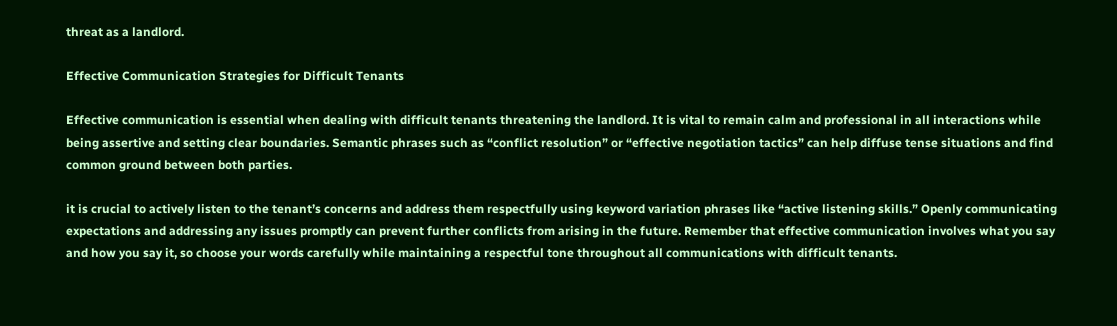threat as a landlord.

Effective Communication Strategies for Difficult Tenants

Effective communication is essential when dealing with difficult tenants threatening the landlord. It is vital to remain calm and professional in all interactions while being assertive and setting clear boundaries. Semantic phrases such as “conflict resolution” or “effective negotiation tactics” can help diffuse tense situations and find common ground between both parties.

it is crucial to actively listen to the tenant’s concerns and address them respectfully using keyword variation phrases like “active listening skills.” Openly communicating expectations and addressing any issues promptly can prevent further conflicts from arising in the future. Remember that effective communication involves what you say and how you say it, so choose your words carefully while maintaining a respectful tone throughout all communications with difficult tenants.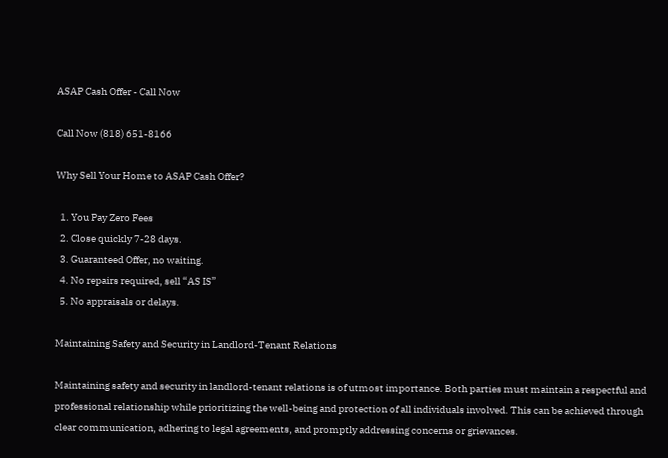ASAP Cash Offer - Call Now

Call Now (818) 651-8166

Why Sell Your Home to ASAP Cash Offer?

  1. You Pay Zero Fees
  2. Close quickly 7-28 days.
  3. Guaranteed Offer, no waiting.
  4. No repairs required, sell “AS IS”
  5. No appraisals or delays.

Maintaining Safety and Security in Landlord-Tenant Relations

Maintaining safety and security in landlord-tenant relations is of utmost importance. Both parties must maintain a respectful and professional relationship while prioritizing the well-being and protection of all individuals involved. This can be achieved through clear communication, adhering to legal agreements, and promptly addressing concerns or grievances.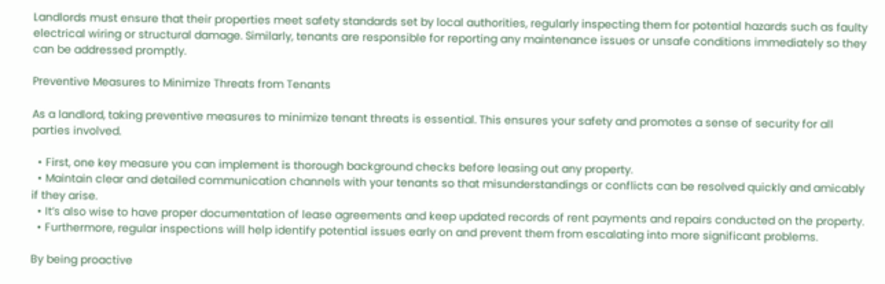Landlords must ensure that their properties meet safety standards set by local authorities, regularly inspecting them for potential hazards such as faulty electrical wiring or structural damage. Similarly, tenants are responsible for reporting any maintenance issues or unsafe conditions immediately so they can be addressed promptly.

Preventive Measures to Minimize Threats from Tenants

As a landlord, taking preventive measures to minimize tenant threats is essential. This ensures your safety and promotes a sense of security for all parties involved.

  • First, one key measure you can implement is thorough background checks before leasing out any property.
  • Maintain clear and detailed communication channels with your tenants so that misunderstandings or conflicts can be resolved quickly and amicably if they arise.
  • It’s also wise to have proper documentation of lease agreements and keep updated records of rent payments and repairs conducted on the property.
  • Furthermore, regular inspections will help identify potential issues early on and prevent them from escalating into more significant problems.

By being proactive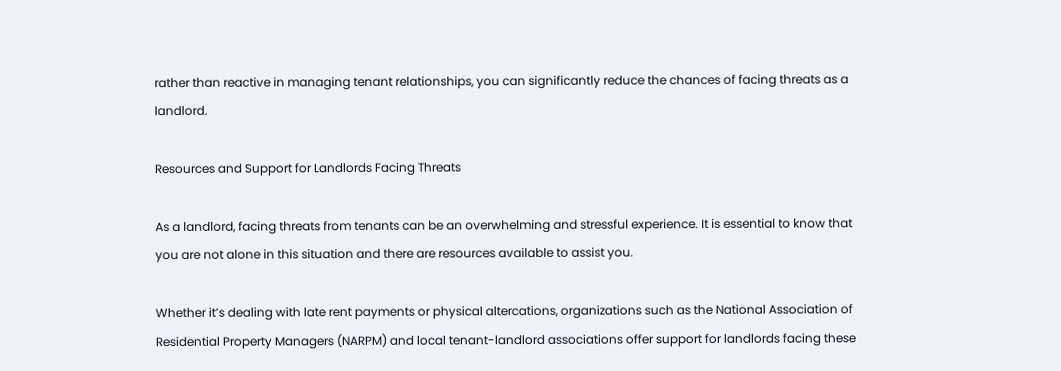rather than reactive in managing tenant relationships, you can significantly reduce the chances of facing threats as a landlord.

Resources and Support for Landlords Facing Threats

As a landlord, facing threats from tenants can be an overwhelming and stressful experience. It is essential to know that you are not alone in this situation and there are resources available to assist you.

Whether it’s dealing with late rent payments or physical altercations, organizations such as the National Association of Residential Property Managers (NARPM) and local tenant-landlord associations offer support for landlords facing these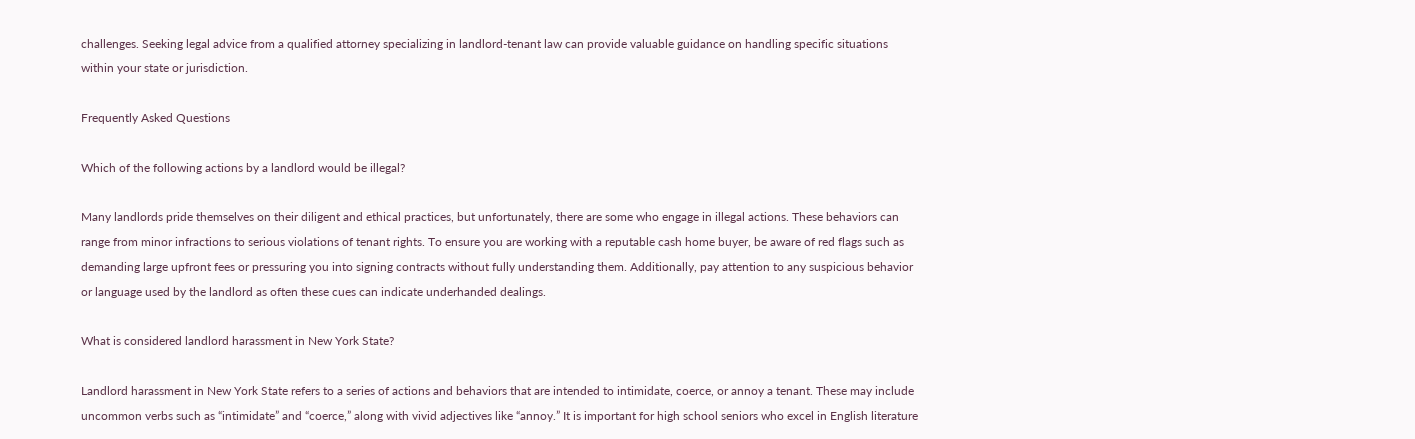challenges. Seeking legal advice from a qualified attorney specializing in landlord-tenant law can provide valuable guidance on handling specific situations within your state or jurisdiction.

Frequently Asked Questions

Which of the following actions by a landlord would be illegal?

Many landlords pride themselves on their diligent and ethical practices, but unfortunately, there are some who engage in illegal actions. These behaviors can range from minor infractions to serious violations of tenant rights. To ensure you are working with a reputable cash home buyer, be aware of red flags such as demanding large upfront fees or pressuring you into signing contracts without fully understanding them. Additionally, pay attention to any suspicious behavior or language used by the landlord as often these cues can indicate underhanded dealings.

What is considered landlord harassment in New York State?

Landlord harassment in New York State refers to a series of actions and behaviors that are intended to intimidate, coerce, or annoy a tenant. These may include uncommon verbs such as “intimidate” and “coerce,” along with vivid adjectives like “annoy.” It is important for high school seniors who excel in English literature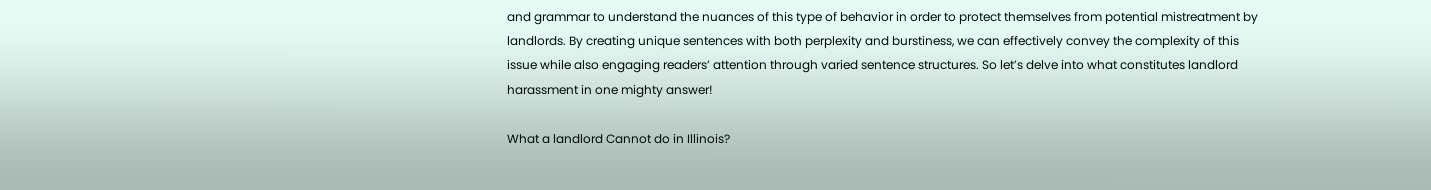and grammar to understand the nuances of this type of behavior in order to protect themselves from potential mistreatment by landlords. By creating unique sentences with both perplexity and burstiness, we can effectively convey the complexity of this issue while also engaging readers’ attention through varied sentence structures. So let’s delve into what constitutes landlord harassment in one mighty answer!

What a landlord Cannot do in Illinois?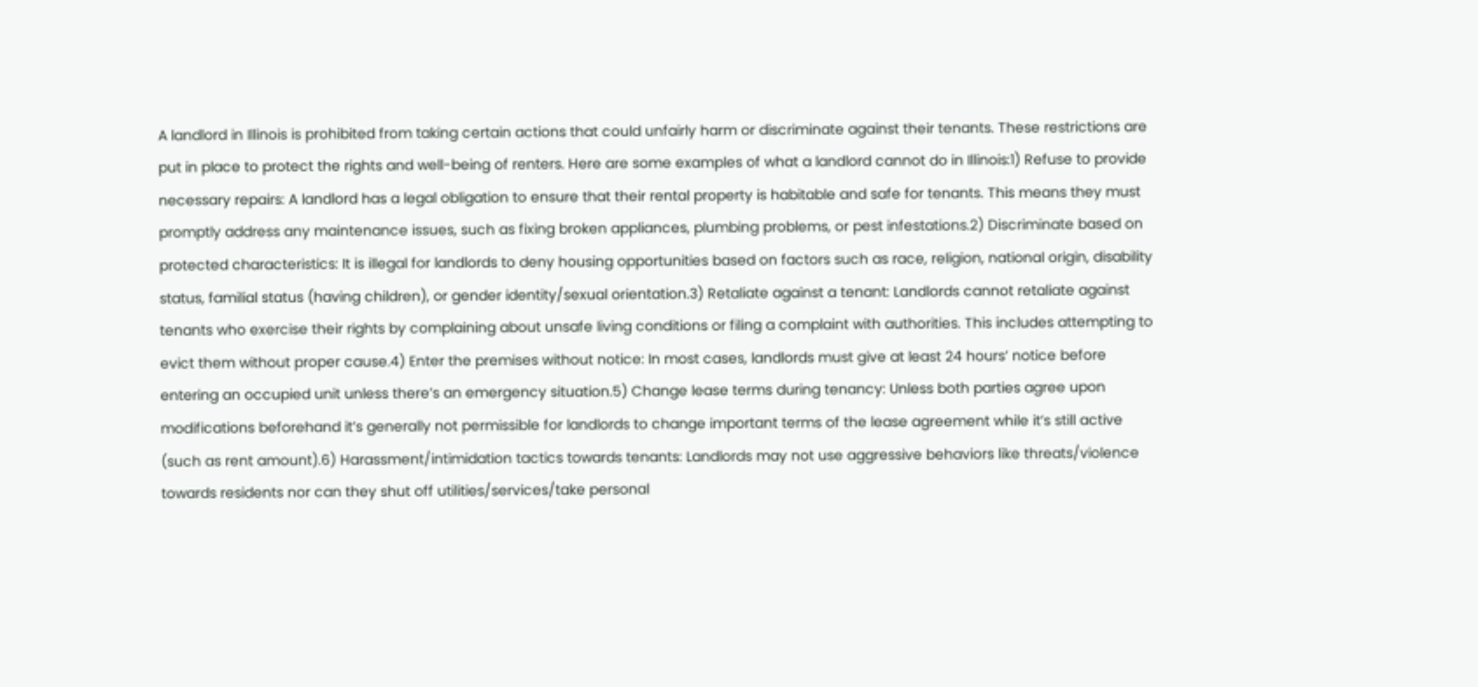A landlord in Illinois is prohibited from taking certain actions that could unfairly harm or discriminate against their tenants. These restrictions are put in place to protect the rights and well-being of renters. Here are some examples of what a landlord cannot do in Illinois:1) Refuse to provide necessary repairs: A landlord has a legal obligation to ensure that their rental property is habitable and safe for tenants. This means they must promptly address any maintenance issues, such as fixing broken appliances, plumbing problems, or pest infestations.2) Discriminate based on protected characteristics: It is illegal for landlords to deny housing opportunities based on factors such as race, religion, national origin, disability status, familial status (having children), or gender identity/sexual orientation.3) Retaliate against a tenant: Landlords cannot retaliate against tenants who exercise their rights by complaining about unsafe living conditions or filing a complaint with authorities. This includes attempting to evict them without proper cause.4) Enter the premises without notice: In most cases, landlords must give at least 24 hours’ notice before entering an occupied unit unless there’s an emergency situation.5) Change lease terms during tenancy: Unless both parties agree upon modifications beforehand it’s generally not permissible for landlords to change important terms of the lease agreement while it’s still active (such as rent amount).6) Harassment/intimidation tactics towards tenants: Landlords may not use aggressive behaviors like threats/violence towards residents nor can they shut off utilities/services/take personal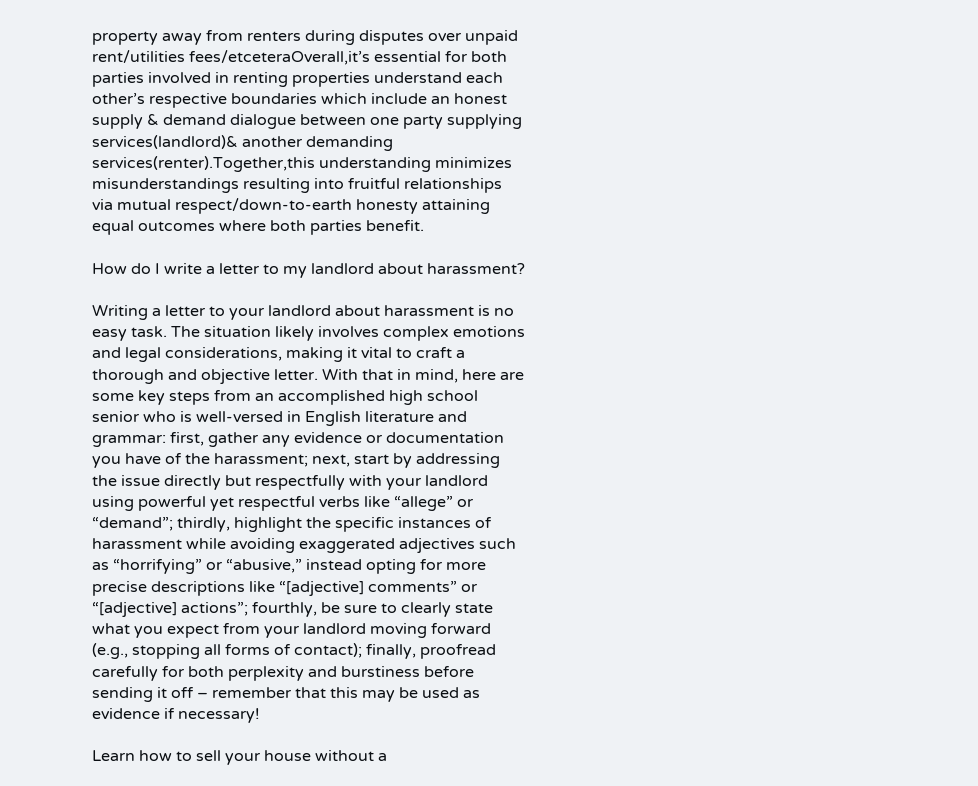property away from renters during disputes over unpaid rent/utilities fees/etceteraOverall,it’s essential for both parties involved in renting properties understand each other’s respective boundaries which include an honest supply & demand dialogue between one party supplying services(landlord)& another demanding services(renter).Together,this understanding minimizes misunderstandings resulting into fruitful relationships via mutual respect/down-to-earth honesty attaining equal outcomes where both parties benefit.

How do I write a letter to my landlord about harassment?

Writing a letter to your landlord about harassment is no easy task. The situation likely involves complex emotions and legal considerations, making it vital to craft a thorough and objective letter. With that in mind, here are some key steps from an accomplished high school senior who is well-versed in English literature and grammar: first, gather any evidence or documentation you have of the harassment; next, start by addressing the issue directly but respectfully with your landlord using powerful yet respectful verbs like “allege” or “demand”; thirdly, highlight the specific instances of harassment while avoiding exaggerated adjectives such as “horrifying” or “abusive,” instead opting for more precise descriptions like “[adjective] comments” or “[adjective] actions”; fourthly, be sure to clearly state what you expect from your landlord moving forward (e.g., stopping all forms of contact); finally, proofread carefully for both perplexity and burstiness before sending it off – remember that this may be used as evidence if necessary!

Learn how to sell your house without a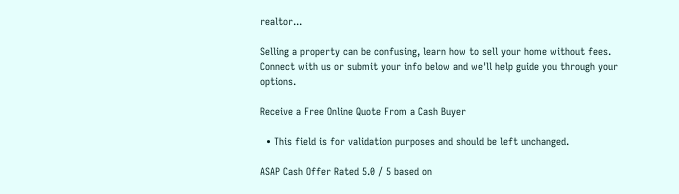realtor...

Selling a property can be confusing, learn how to sell your home without fees. Connect with us or submit your info below and we'll help guide you through your options.

Receive a Free Online Quote From a Cash Buyer

  • This field is for validation purposes and should be left unchanged.

ASAP Cash Offer Rated 5.0 / 5 based on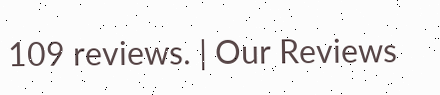109 reviews. | Our Reviews